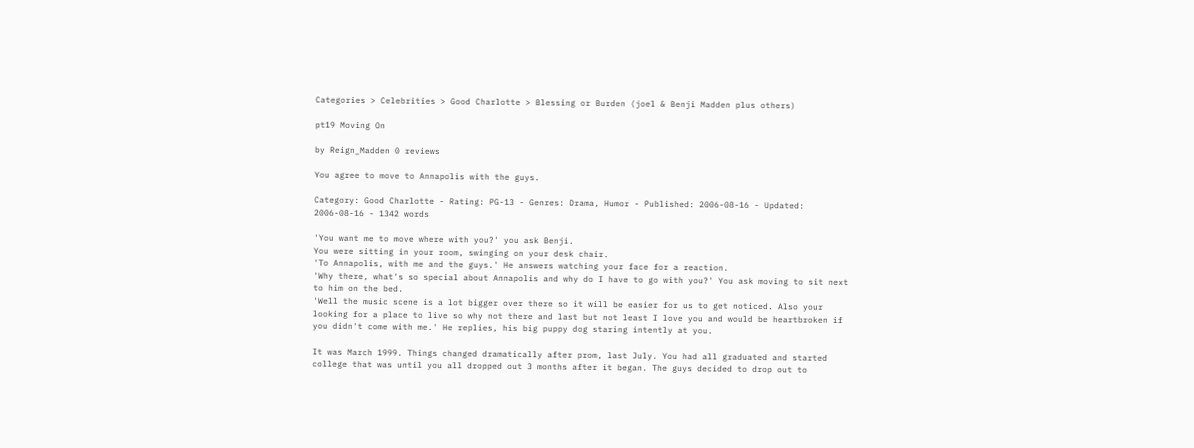Categories > Celebrities > Good Charlotte > Blessing or Burden (joel & Benji Madden plus others)

pt19 Moving On

by Reign_Madden 0 reviews

You agree to move to Annapolis with the guys.

Category: Good Charlotte - Rating: PG-13 - Genres: Drama, Humor - Published: 2006-08-16 - Updated: 2006-08-16 - 1342 words

'You want me to move where with you?' you ask Benji.
You were sitting in your room, swinging on your desk chair.
'To Annapolis, with me and the guys.' He answers watching your face for a reaction.
'Why there, what's so special about Annapolis and why do I have to go with you?' You ask moving to sit next to him on the bed.
'Well the music scene is a lot bigger over there so it will be easier for us to get noticed. Also your looking for a place to live so why not there and last but not least I love you and would be heartbroken if you didn't come with me.' He replies, his big puppy dog staring intently at you.

It was March 1999. Things changed dramatically after prom, last July. You had all graduated and started college that was until you all dropped out 3 months after it began. The guys decided to drop out to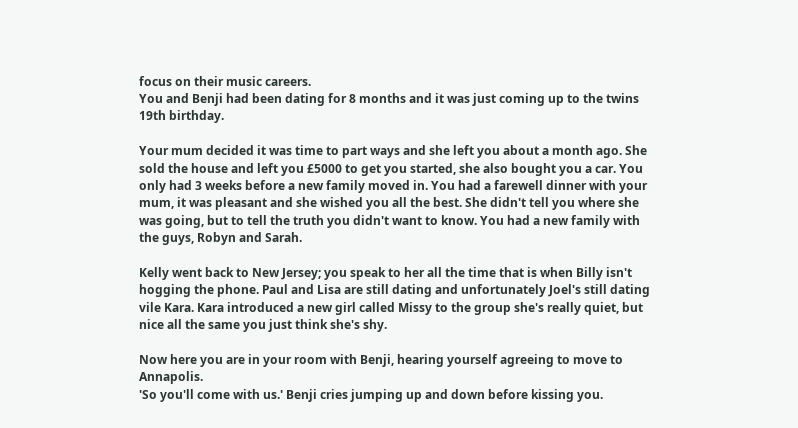focus on their music careers.
You and Benji had been dating for 8 months and it was just coming up to the twins 19th birthday.

Your mum decided it was time to part ways and she left you about a month ago. She sold the house and left you £5000 to get you started, she also bought you a car. You only had 3 weeks before a new family moved in. You had a farewell dinner with your mum, it was pleasant and she wished you all the best. She didn't tell you where she was going, but to tell the truth you didn't want to know. You had a new family with the guys, Robyn and Sarah.

Kelly went back to New Jersey; you speak to her all the time that is when Billy isn't hogging the phone. Paul and Lisa are still dating and unfortunately Joel's still dating vile Kara. Kara introduced a new girl called Missy to the group she's really quiet, but nice all the same you just think she's shy.

Now here you are in your room with Benji, hearing yourself agreeing to move to Annapolis.
'So you'll come with us.' Benji cries jumping up and down before kissing you.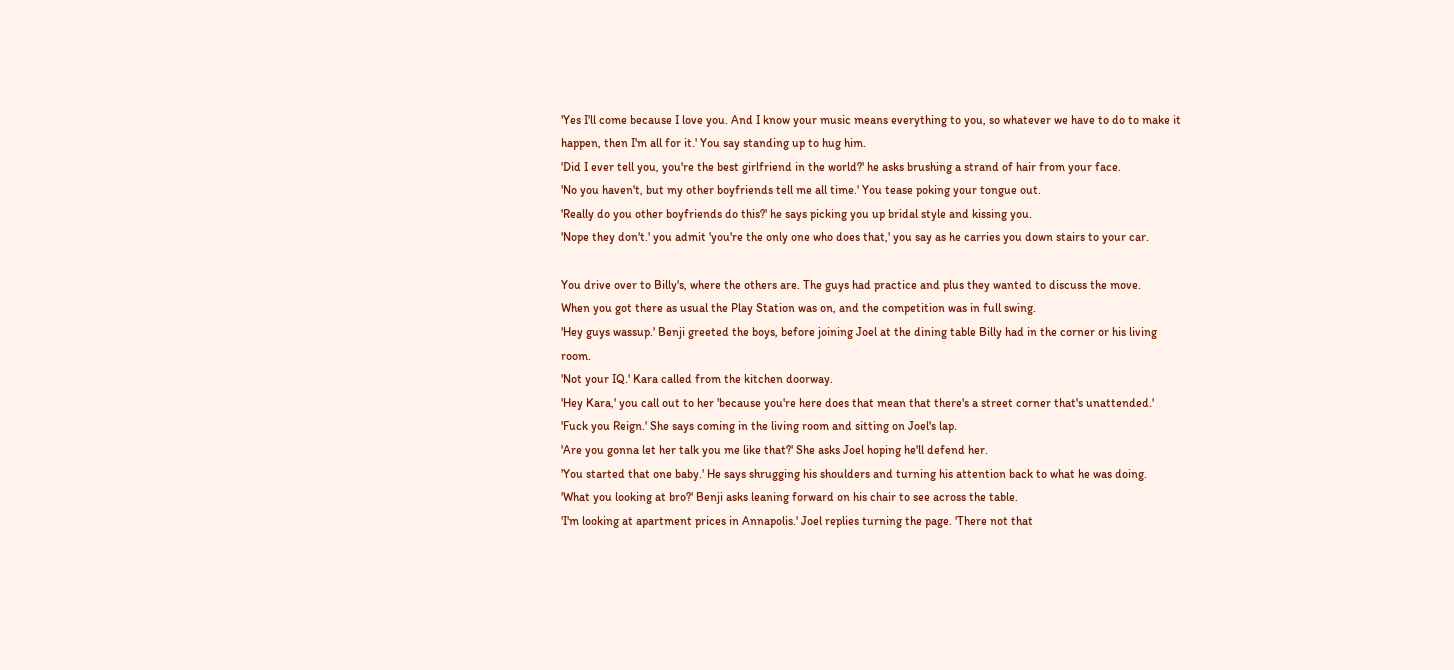'Yes I'll come because I love you. And I know your music means everything to you, so whatever we have to do to make it happen, then I'm all for it.' You say standing up to hug him.
'Did I ever tell you, you're the best girlfriend in the world?' he asks brushing a strand of hair from your face.
'No you haven't, but my other boyfriends tell me all time.' You tease poking your tongue out.
'Really do you other boyfriends do this?' he says picking you up bridal style and kissing you.
'Nope they don't.' you admit 'you're the only one who does that,' you say as he carries you down stairs to your car.

You drive over to Billy's, where the others are. The guys had practice and plus they wanted to discuss the move.
When you got there as usual the Play Station was on, and the competition was in full swing.
'Hey guys wassup.' Benji greeted the boys, before joining Joel at the dining table Billy had in the corner or his living room.
'Not your IQ.' Kara called from the kitchen doorway.
'Hey Kara,' you call out to her 'because you're here does that mean that there's a street corner that's unattended.'
'Fuck you Reign.' She says coming in the living room and sitting on Joel's lap.
'Are you gonna let her talk you me like that?' She asks Joel hoping he'll defend her.
'You started that one baby.' He says shrugging his shoulders and turning his attention back to what he was doing.
'What you looking at bro?' Benji asks leaning forward on his chair to see across the table.
'I'm looking at apartment prices in Annapolis.' Joel replies turning the page. 'There not that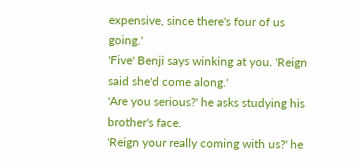expensive, since there's four of us going.'
'Five' Benji says winking at you. 'Reign said she'd come along.'
'Are you serious?' he asks studying his brother's face.
'Reign your really coming with us?' he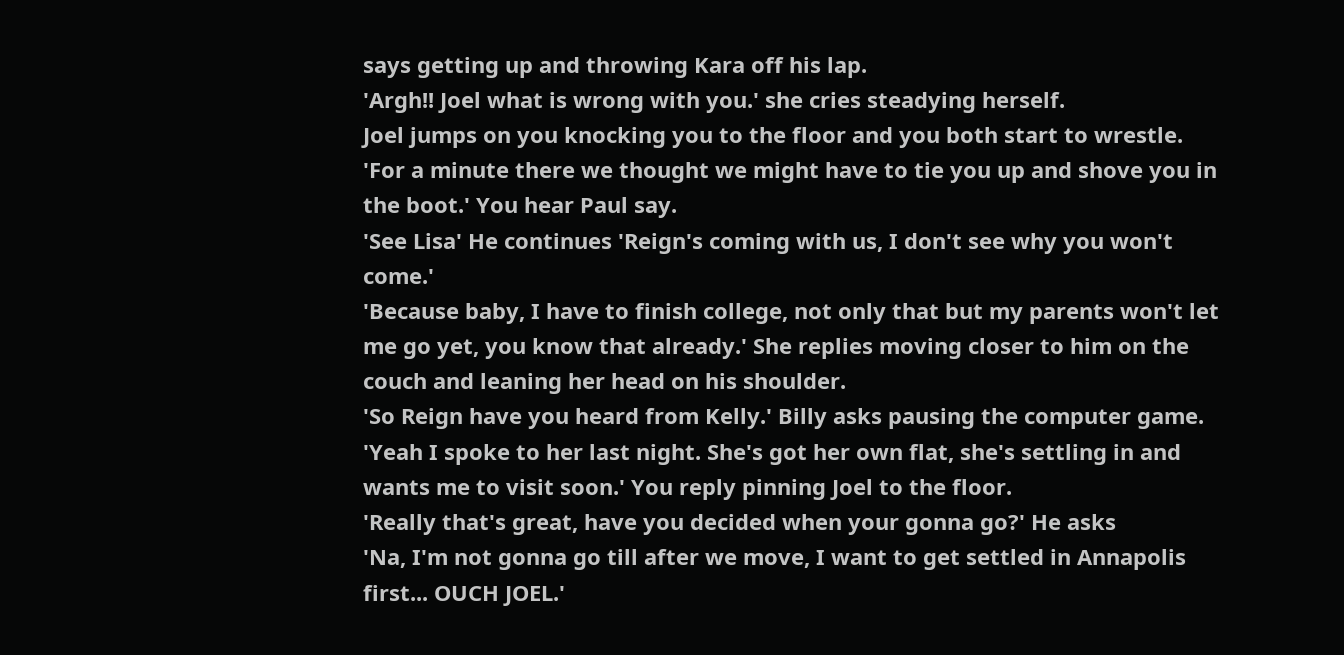says getting up and throwing Kara off his lap.
'Argh!! Joel what is wrong with you.' she cries steadying herself.
Joel jumps on you knocking you to the floor and you both start to wrestle.
'For a minute there we thought we might have to tie you up and shove you in the boot.' You hear Paul say.
'See Lisa' He continues 'Reign's coming with us, I don't see why you won't come.'
'Because baby, I have to finish college, not only that but my parents won't let me go yet, you know that already.' She replies moving closer to him on the couch and leaning her head on his shoulder.
'So Reign have you heard from Kelly.' Billy asks pausing the computer game.
'Yeah I spoke to her last night. She's got her own flat, she's settling in and wants me to visit soon.' You reply pinning Joel to the floor.
'Really that's great, have you decided when your gonna go?' He asks
'Na, I'm not gonna go till after we move, I want to get settled in Annapolis first... OUCH JOEL.'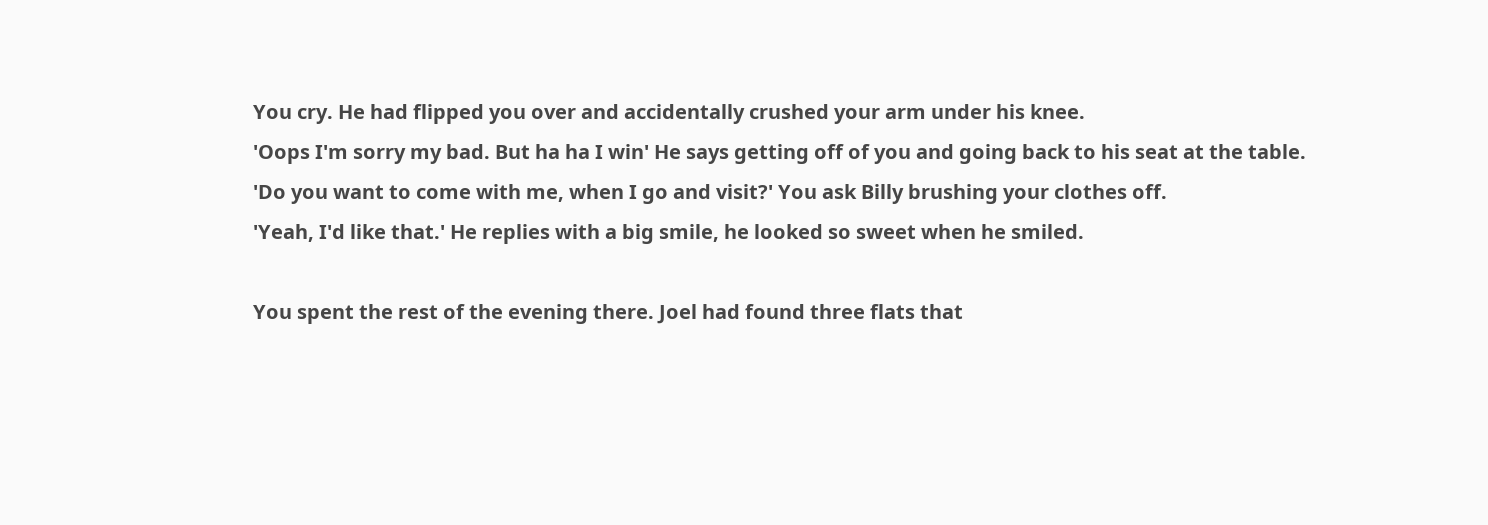You cry. He had flipped you over and accidentally crushed your arm under his knee.
'Oops I'm sorry my bad. But ha ha I win' He says getting off of you and going back to his seat at the table.
'Do you want to come with me, when I go and visit?' You ask Billy brushing your clothes off.
'Yeah, I'd like that.' He replies with a big smile, he looked so sweet when he smiled.

You spent the rest of the evening there. Joel had found three flats that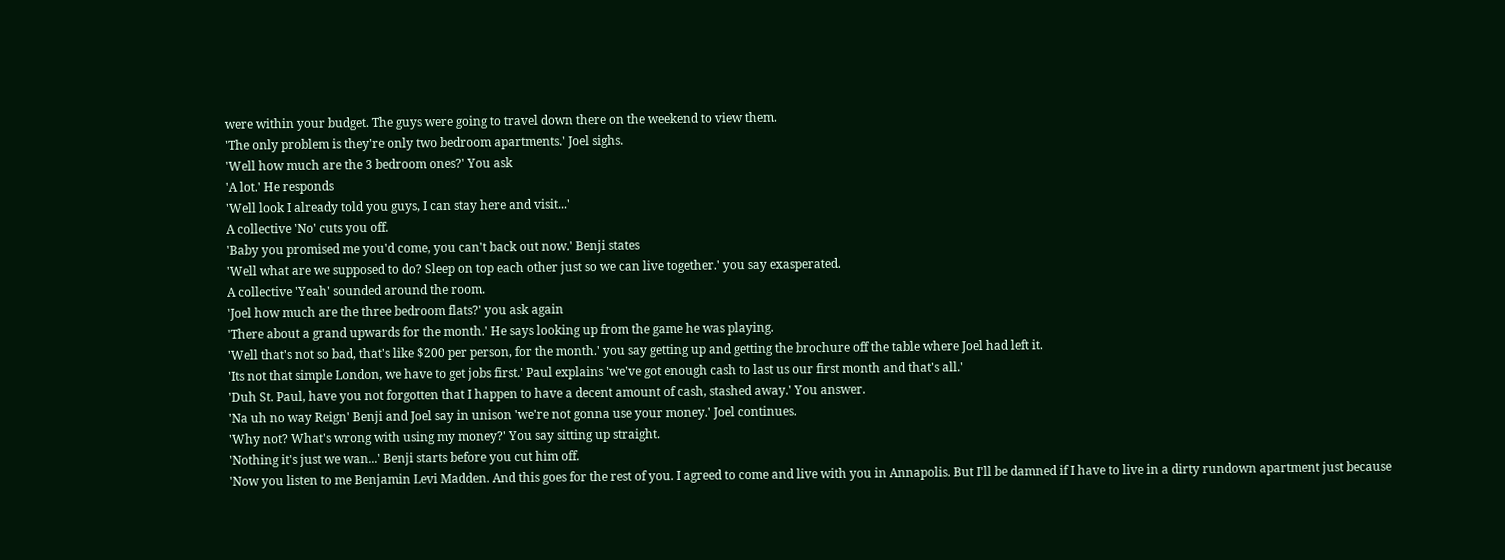were within your budget. The guys were going to travel down there on the weekend to view them.
'The only problem is they're only two bedroom apartments.' Joel sighs.
'Well how much are the 3 bedroom ones?' You ask
'A lot.' He responds
'Well look I already told you guys, I can stay here and visit...'
A collective 'No' cuts you off.
'Baby you promised me you'd come, you can't back out now.' Benji states
'Well what are we supposed to do? Sleep on top each other just so we can live together.' you say exasperated.
A collective 'Yeah' sounded around the room.
'Joel how much are the three bedroom flats?' you ask again
'There about a grand upwards for the month.' He says looking up from the game he was playing.
'Well that's not so bad, that's like $200 per person, for the month.' you say getting up and getting the brochure off the table where Joel had left it.
'Its not that simple London, we have to get jobs first.' Paul explains 'we've got enough cash to last us our first month and that's all.'
'Duh St. Paul, have you not forgotten that I happen to have a decent amount of cash, stashed away.' You answer.
'Na uh no way Reign' Benji and Joel say in unison 'we're not gonna use your money.' Joel continues.
'Why not? What's wrong with using my money?' You say sitting up straight.
'Nothing it's just we wan...' Benji starts before you cut him off.
'Now you listen to me Benjamin Levi Madden. And this goes for the rest of you. I agreed to come and live with you in Annapolis. But I'll be damned if I have to live in a dirty rundown apartment just because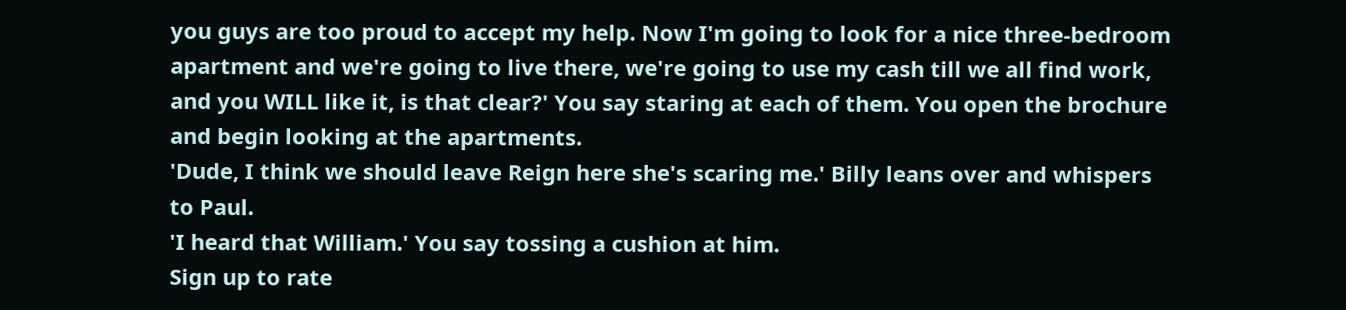you guys are too proud to accept my help. Now I'm going to look for a nice three-bedroom apartment and we're going to live there, we're going to use my cash till we all find work, and you WILL like it, is that clear?' You say staring at each of them. You open the brochure and begin looking at the apartments.
'Dude, I think we should leave Reign here she's scaring me.' Billy leans over and whispers to Paul.
'I heard that William.' You say tossing a cushion at him.
Sign up to rate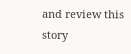and review this story